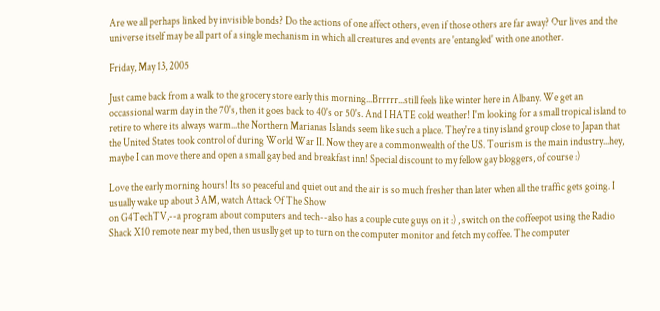Are we all perhaps linked by invisible bonds? Do the actions of one affect others, even if those others are far away? Our lives and the universe itself may be all part of a single mechanism in which all creatures and events are 'entangled' with one another.

Friday, May 13, 2005

Just came back from a walk to the grocery store early this morning...Brrrrr...still feels like winter here in Albany. We get an occassional warm day in the 70's, then it goes back to 40's or 50's. And I HATE cold weather! I'm looking for a small tropical island to retire to where its always warm...the Northern Marianas Islands seem like such a place. They're a tiny island group close to Japan that the United States took control of during World War II. Now they are a commonwealth of the US. Tourism is the main industry...hey, maybe I can move there and open a small gay bed and breakfast inn! Special discount to my fellow gay bloggers, of course :)

Love the early morning hours! Its so peaceful and quiet out and the air is so much fresher than later when all the traffic gets going. I usually wake up about 3 AM, watch Attack Of The Show
on G4TechTV,--a program about computers and tech--also has a couple cute guys on it :) , switch on the coffeepot using the Radio Shack X10 remote near my bed, then ususlly get up to turn on the computer monitor and fetch my coffee. The computer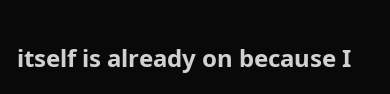itself is already on because I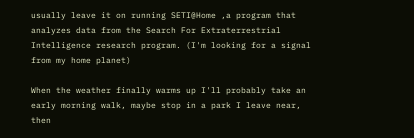usually leave it on running SETI@Home ,a program that analyzes data from the Search For Extraterrestrial Intelligence research program. (I'm looking for a signal from my home planet)

When the weather finally warms up I'll probably take an early morning walk, maybe stop in a park I leave near, then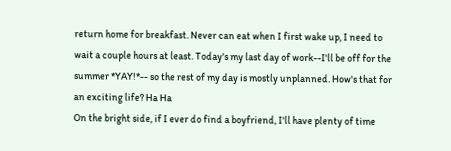return home for breakfast. Never can eat when I first wake up, I need to wait a couple hours at least. Today's my last day of work--I'll be off for the summer *YAY!*-- so the rest of my day is mostly unplanned. How's that for an exciting life? Ha Ha
On the bright side, if I ever do find a boyfriend, I'll have plenty of time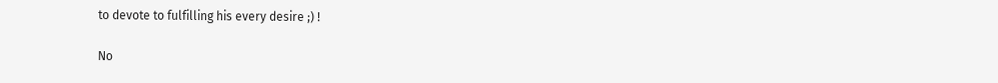to devote to fulfilling his every desire ;) !

No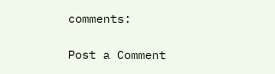comments:

Post a Comment